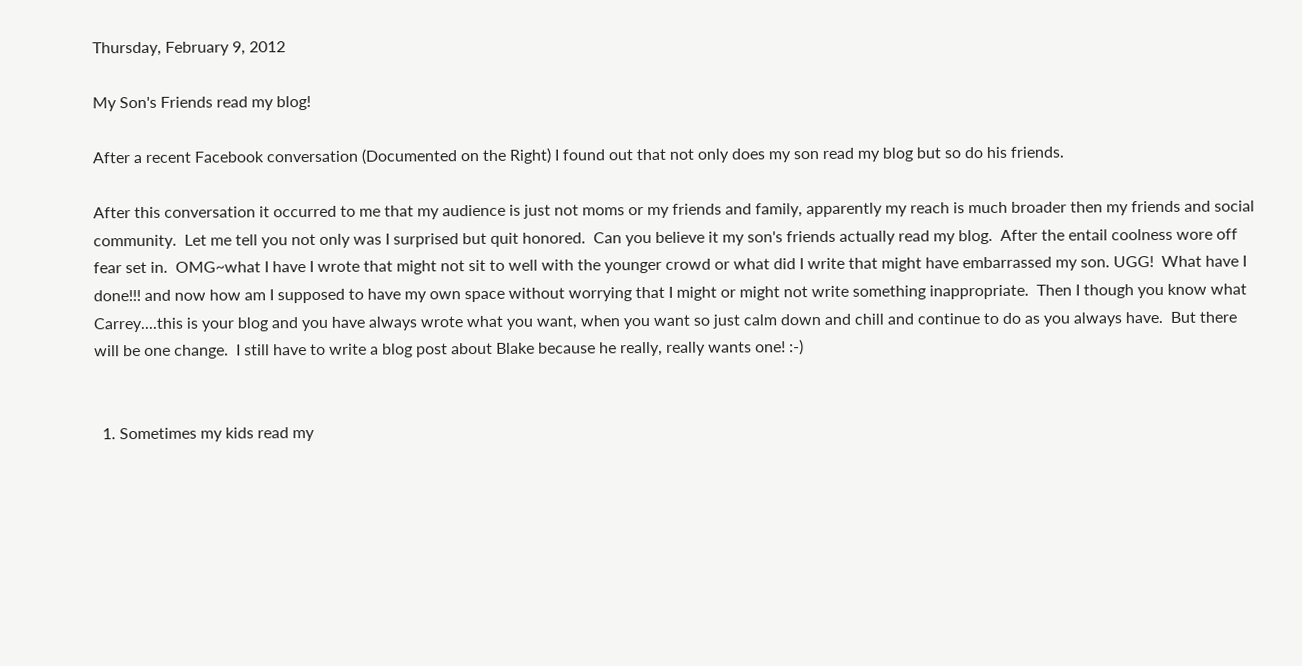Thursday, February 9, 2012

My Son's Friends read my blog!

After a recent Facebook conversation (Documented on the Right) I found out that not only does my son read my blog but so do his friends.

After this conversation it occurred to me that my audience is just not moms or my friends and family, apparently my reach is much broader then my friends and social community.  Let me tell you not only was I surprised but quit honored.  Can you believe it my son's friends actually read my blog.  After the entail coolness wore off fear set in.  OMG~what I have I wrote that might not sit to well with the younger crowd or what did I write that might have embarrassed my son. UGG!  What have I done!!! and now how am I supposed to have my own space without worrying that I might or might not write something inappropriate.  Then I though you know what Carrey....this is your blog and you have always wrote what you want, when you want so just calm down and chill and continue to do as you always have.  But there will be one change.  I still have to write a blog post about Blake because he really, really wants one! :-)


  1. Sometimes my kids read my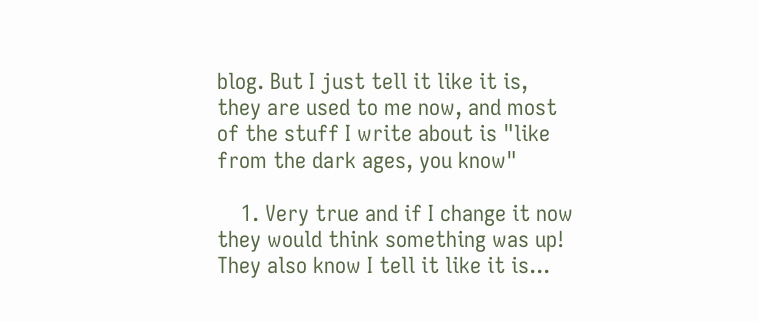blog. But I just tell it like it is, they are used to me now, and most of the stuff I write about is "like from the dark ages, you know"

    1. Very true and if I change it now they would think something was up! They also know I tell it like it is...